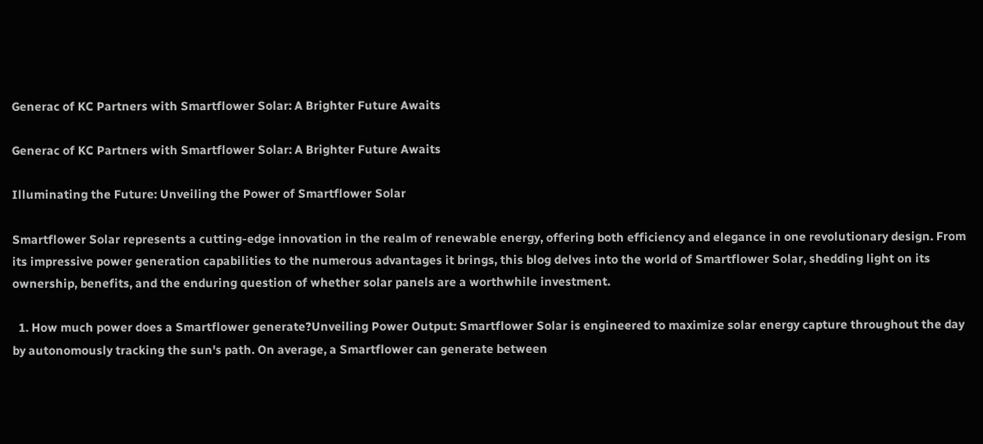Generac of KC Partners with Smartflower Solar: A Brighter Future Awaits

Generac of KC Partners with Smartflower Solar: A Brighter Future Awaits

Illuminating the Future: Unveiling the Power of Smartflower Solar

Smartflower Solar represents a cutting-edge innovation in the realm of renewable energy, offering both efficiency and elegance in one revolutionary design. From its impressive power generation capabilities to the numerous advantages it brings, this blog delves into the world of Smartflower Solar, shedding light on its ownership, benefits, and the enduring question of whether solar panels are a worthwhile investment.

  1. How much power does a Smartflower generate?Unveiling Power Output: Smartflower Solar is engineered to maximize solar energy capture throughout the day by autonomously tracking the sun's path. On average, a Smartflower can generate between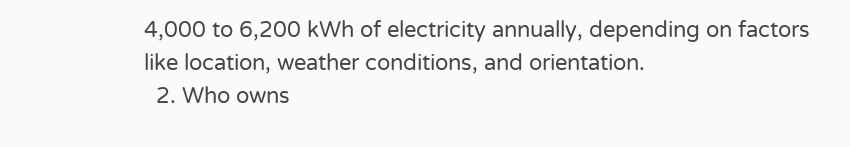4,000 to 6,200 kWh of electricity annually, depending on factors like location, weather conditions, and orientation.
  2. Who owns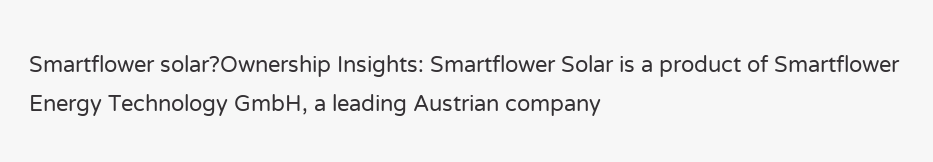Smartflower solar?Ownership Insights: Smartflower Solar is a product of Smartflower Energy Technology GmbH, a leading Austrian company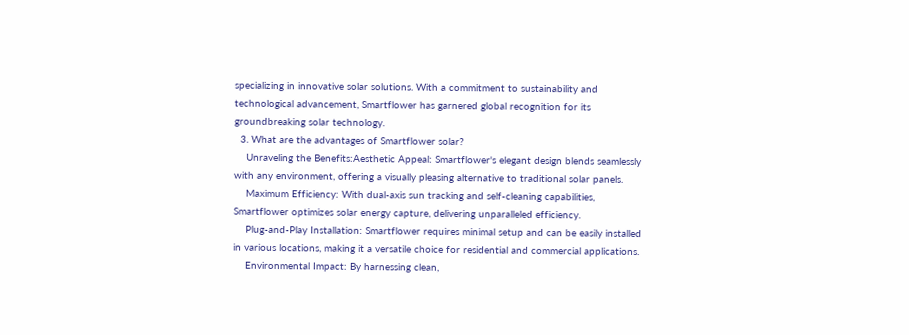specializing in innovative solar solutions. With a commitment to sustainability and technological advancement, Smartflower has garnered global recognition for its groundbreaking solar technology.
  3. What are the advantages of Smartflower solar?
    Unraveling the Benefits:Aesthetic Appeal: Smartflower's elegant design blends seamlessly with any environment, offering a visually pleasing alternative to traditional solar panels.
    Maximum Efficiency: With dual-axis sun tracking and self-cleaning capabilities, Smartflower optimizes solar energy capture, delivering unparalleled efficiency.
    Plug-and-Play Installation: Smartflower requires minimal setup and can be easily installed in various locations, making it a versatile choice for residential and commercial applications.
    Environmental Impact: By harnessing clean,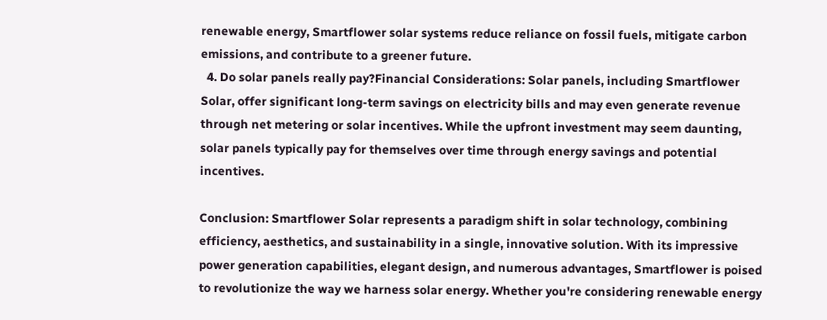renewable energy, Smartflower solar systems reduce reliance on fossil fuels, mitigate carbon emissions, and contribute to a greener future.
  4. Do solar panels really pay?Financial Considerations: Solar panels, including Smartflower Solar, offer significant long-term savings on electricity bills and may even generate revenue through net metering or solar incentives. While the upfront investment may seem daunting, solar panels typically pay for themselves over time through energy savings and potential incentives.

Conclusion: Smartflower Solar represents a paradigm shift in solar technology, combining efficiency, aesthetics, and sustainability in a single, innovative solution. With its impressive power generation capabilities, elegant design, and numerous advantages, Smartflower is poised to revolutionize the way we harness solar energy. Whether you're considering renewable energy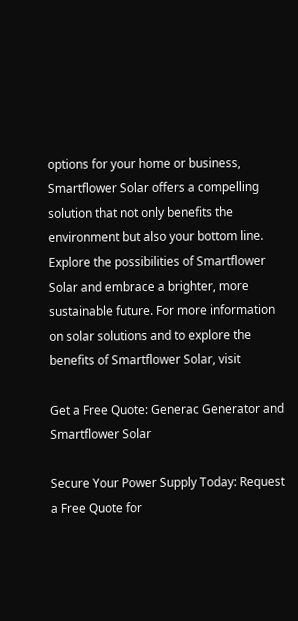options for your home or business, Smartflower Solar offers a compelling solution that not only benefits the environment but also your bottom line. Explore the possibilities of Smartflower Solar and embrace a brighter, more sustainable future. For more information on solar solutions and to explore the benefits of Smartflower Solar, visit

Get a Free Quote: Generac Generator and Smartflower Solar

Secure Your Power Supply Today: Request a Free Quote for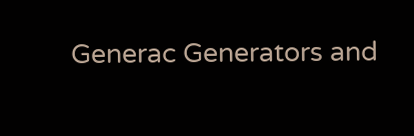Generac Generators and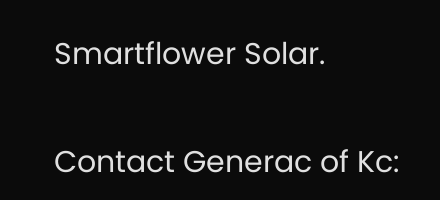Smartflower Solar.

Contact Generac of Kc: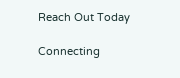Reach Out Today

Connecting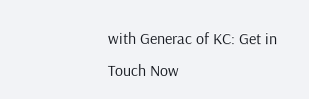with Generac of KC: Get in Touch Now